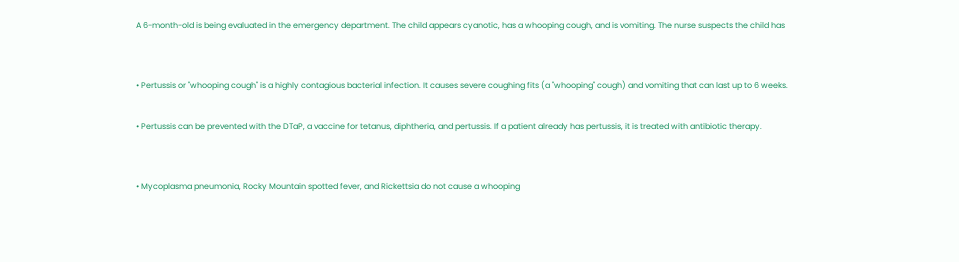A 6-month-old is being evaluated in the emergency department. The child appears cyanotic, has a whooping cough, and is vomiting. The nurse suspects the child has


• Pertussis or "whooping cough" is a highly contagious bacterial infection. It causes severe coughing fits (a "whooping" cough) and vomiting that can last up to 6 weeks.

• Pertussis can be prevented with the DTaP, a vaccine for tetanus, diphtheria, and pertussis. If a patient already has pertussis, it is treated with antibiotic therapy.


• Mycoplasma pneumonia, Rocky Mountain spotted fever, and Rickettsia do not cause a whooping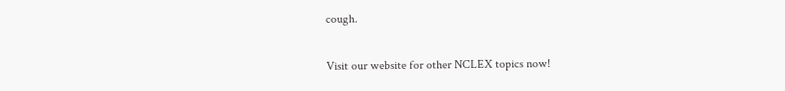cough.

Visit our website for other NCLEX topics now!